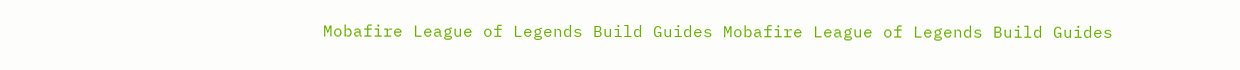Mobafire League of Legends Build Guides Mobafire League of Legends Build Guides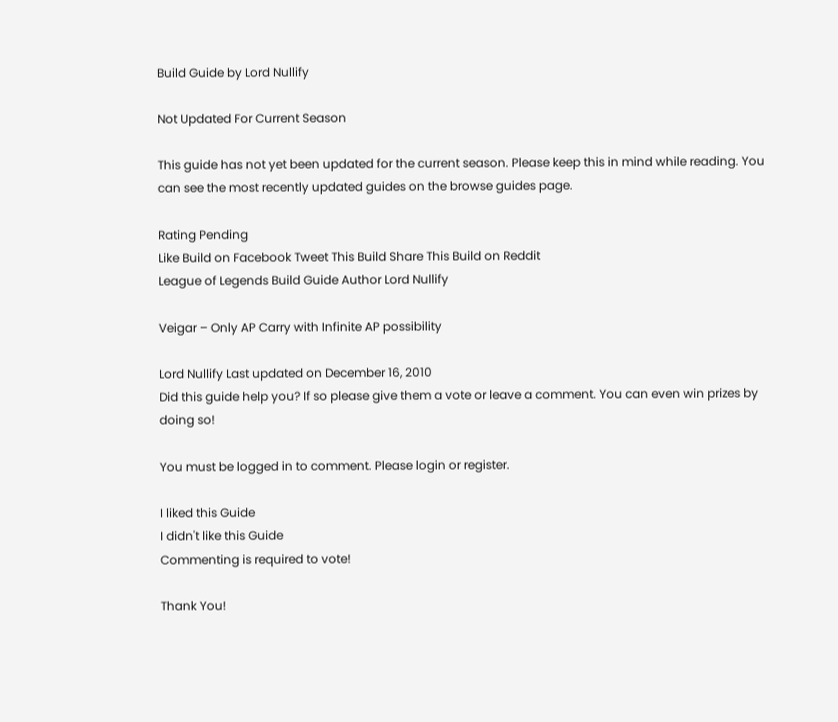Build Guide by Lord Nullify

Not Updated For Current Season

This guide has not yet been updated for the current season. Please keep this in mind while reading. You can see the most recently updated guides on the browse guides page.

Rating Pending
Like Build on Facebook Tweet This Build Share This Build on Reddit
League of Legends Build Guide Author Lord Nullify

Veigar – Only AP Carry with Infinite AP possibility

Lord Nullify Last updated on December 16, 2010
Did this guide help you? If so please give them a vote or leave a comment. You can even win prizes by doing so!

You must be logged in to comment. Please login or register.

I liked this Guide
I didn't like this Guide
Commenting is required to vote!

Thank You!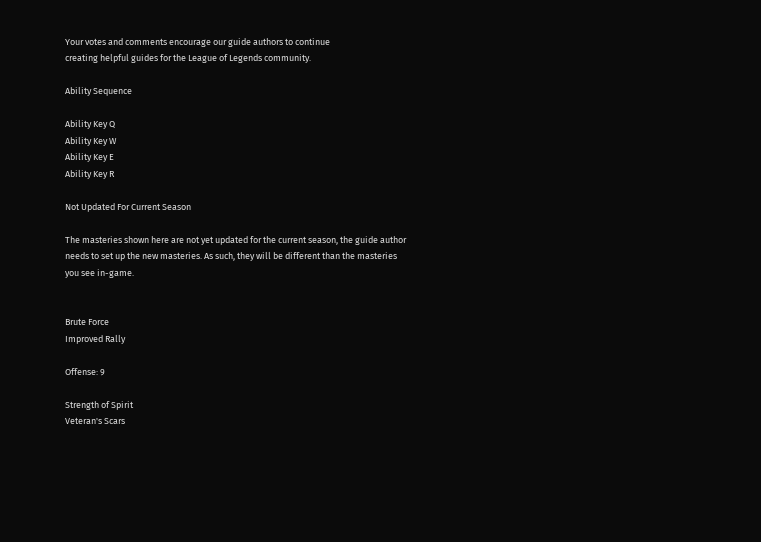Your votes and comments encourage our guide authors to continue
creating helpful guides for the League of Legends community.

Ability Sequence

Ability Key Q
Ability Key W
Ability Key E
Ability Key R

Not Updated For Current Season

The masteries shown here are not yet updated for the current season, the guide author needs to set up the new masteries. As such, they will be different than the masteries you see in-game.


Brute Force
Improved Rally

Offense: 9

Strength of Spirit
Veteran's Scars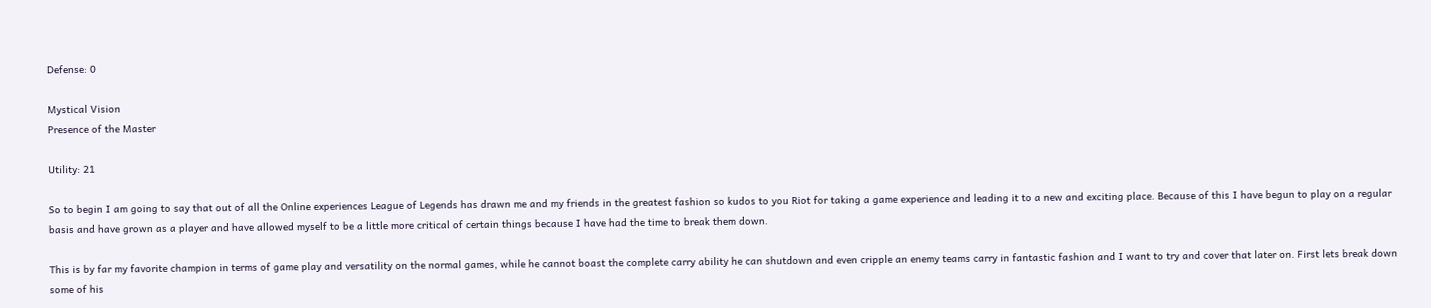Defense: 0

Mystical Vision
Presence of the Master

Utility: 21

So to begin I am going to say that out of all the Online experiences League of Legends has drawn me and my friends in the greatest fashion so kudos to you Riot for taking a game experience and leading it to a new and exciting place. Because of this I have begun to play on a regular basis and have grown as a player and have allowed myself to be a little more critical of certain things because I have had the time to break them down.

This is by far my favorite champion in terms of game play and versatility on the normal games, while he cannot boast the complete carry ability he can shutdown and even cripple an enemy teams carry in fantastic fashion and I want to try and cover that later on. First lets break down some of his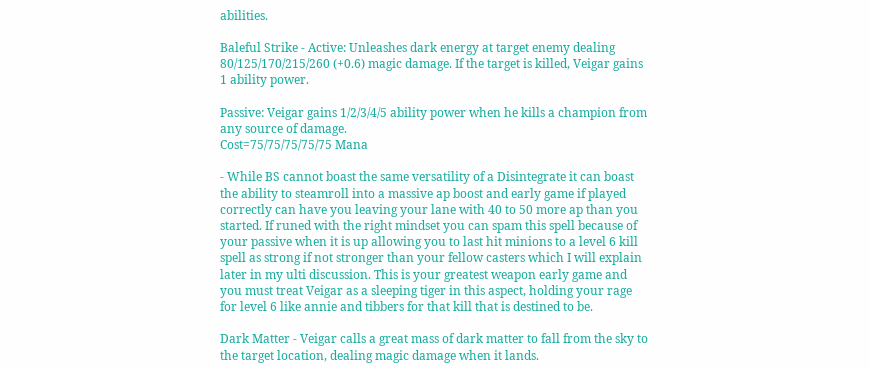abilities.

Baleful Strike - Active: Unleashes dark energy at target enemy dealing 80/125/170/215/260 (+0.6) magic damage. If the target is killed, Veigar gains 1 ability power.

Passive: Veigar gains 1/2/3/4/5 ability power when he kills a champion from any source of damage.
Cost=75/75/75/75/75 Mana

- While BS cannot boast the same versatility of a Disintegrate it can boast the ability to steamroll into a massive ap boost and early game if played correctly can have you leaving your lane with 40 to 50 more ap than you started. If runed with the right mindset you can spam this spell because of your passive when it is up allowing you to last hit minions to a level 6 kill spell as strong if not stronger than your fellow casters which I will explain later in my ulti discussion. This is your greatest weapon early game and you must treat Veigar as a sleeping tiger in this aspect, holding your rage for level 6 like annie and tibbers for that kill that is destined to be.

Dark Matter - Veigar calls a great mass of dark matter to fall from the sky to the target location, dealing magic damage when it lands.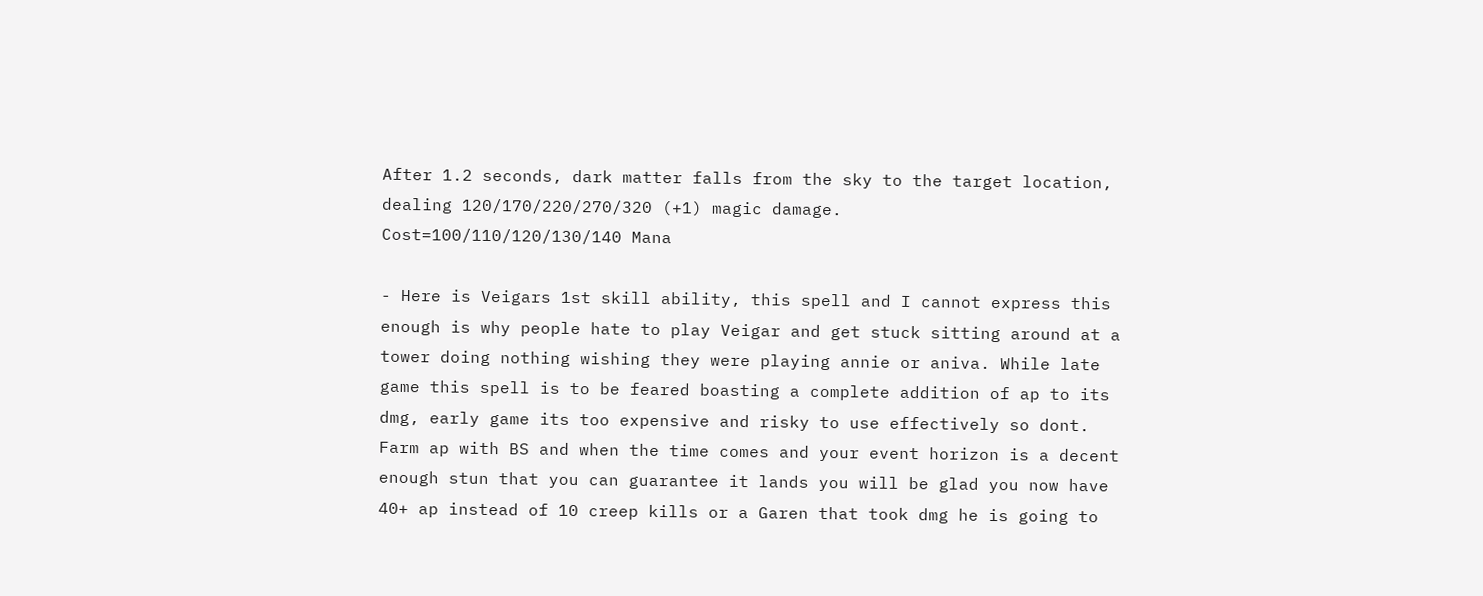After 1.2 seconds, dark matter falls from the sky to the target location, dealing 120/170/220/270/320 (+1) magic damage.
Cost=100/110/120/130/140 Mana

- Here is Veigars 1st skill ability, this spell and I cannot express this enough is why people hate to play Veigar and get stuck sitting around at a tower doing nothing wishing they were playing annie or aniva. While late game this spell is to be feared boasting a complete addition of ap to its dmg, early game its too expensive and risky to use effectively so dont. Farm ap with BS and when the time comes and your event horizon is a decent enough stun that you can guarantee it lands you will be glad you now have 40+ ap instead of 10 creep kills or a Garen that took dmg he is going to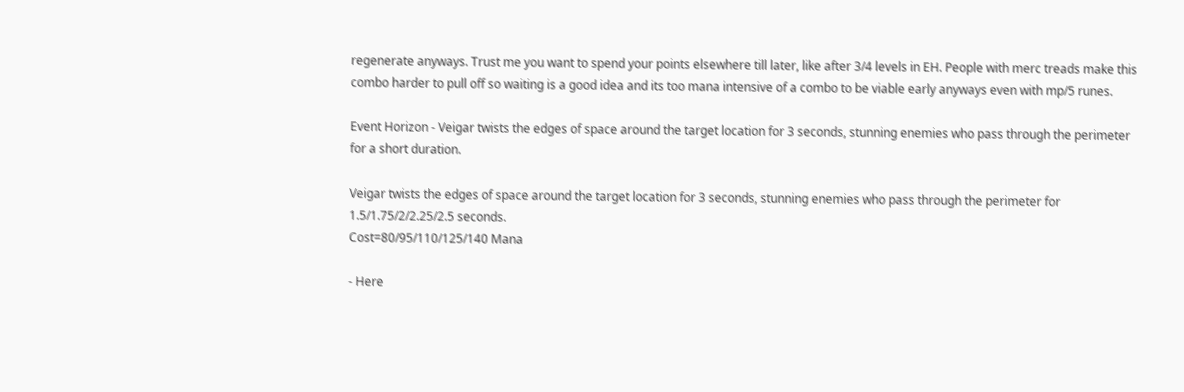regenerate anyways. Trust me you want to spend your points elsewhere till later, like after 3/4 levels in EH. People with merc treads make this combo harder to pull off so waiting is a good idea and its too mana intensive of a combo to be viable early anyways even with mp/5 runes.

Event Horizon - Veigar twists the edges of space around the target location for 3 seconds, stunning enemies who pass through the perimeter for a short duration.

Veigar twists the edges of space around the target location for 3 seconds, stunning enemies who pass through the perimeter for 1.5/1.75/2/2.25/2.5 seconds.
Cost=80/95/110/125/140 Mana

- Here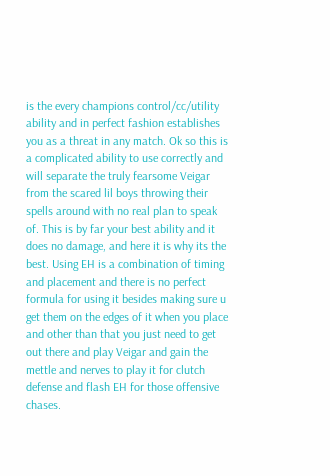is the every champions control/cc/utility ability and in perfect fashion establishes you as a threat in any match. Ok so this is a complicated ability to use correctly and will separate the truly fearsome Veigar from the scared lil boys throwing their spells around with no real plan to speak of. This is by far your best ability and it does no damage, and here it is why its the best. Using EH is a combination of timing and placement and there is no perfect formula for using it besides making sure u get them on the edges of it when you place and other than that you just need to get out there and play Veigar and gain the mettle and nerves to play it for clutch defense and flash EH for those offensive chases.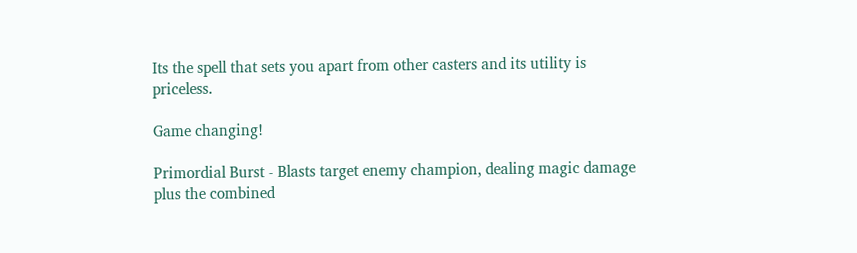Its the spell that sets you apart from other casters and its utility is priceless.

Game changing!

Primordial Burst - Blasts target enemy champion, dealing magic damage plus the combined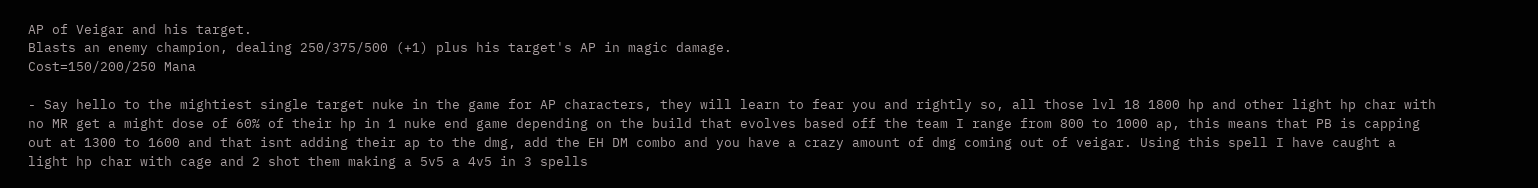AP of Veigar and his target.
Blasts an enemy champion, dealing 250/375/500 (+1) plus his target's AP in magic damage.
Cost=150/200/250 Mana

- Say hello to the mightiest single target nuke in the game for AP characters, they will learn to fear you and rightly so, all those lvl 18 1800 hp and other light hp char with no MR get a might dose of 60% of their hp in 1 nuke end game depending on the build that evolves based off the team I range from 800 to 1000 ap, this means that PB is capping out at 1300 to 1600 and that isnt adding their ap to the dmg, add the EH DM combo and you have a crazy amount of dmg coming out of veigar. Using this spell I have caught a light hp char with cage and 2 shot them making a 5v5 a 4v5 in 3 spells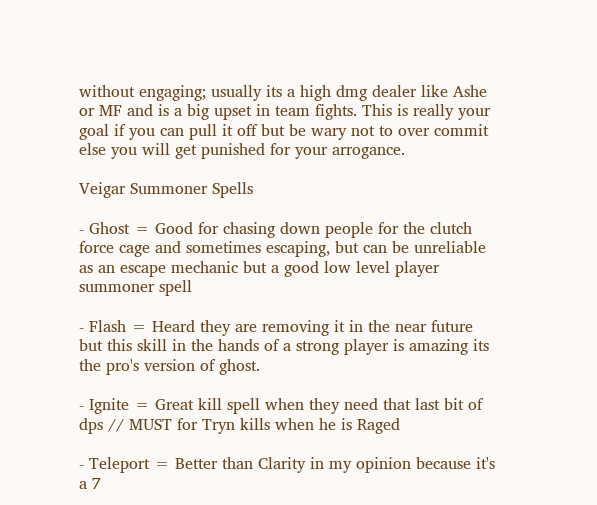without engaging; usually its a high dmg dealer like Ashe or MF and is a big upset in team fights. This is really your goal if you can pull it off but be wary not to over commit else you will get punished for your arrogance.

Veigar Summoner Spells

- Ghost = Good for chasing down people for the clutch force cage and sometimes escaping, but can be unreliable as an escape mechanic but a good low level player summoner spell

- Flash = Heard they are removing it in the near future but this skill in the hands of a strong player is amazing its the pro's version of ghost.

- Ignite = Great kill spell when they need that last bit of dps // MUST for Tryn kills when he is Raged

- Teleport = Better than Clarity in my opinion because it's a 7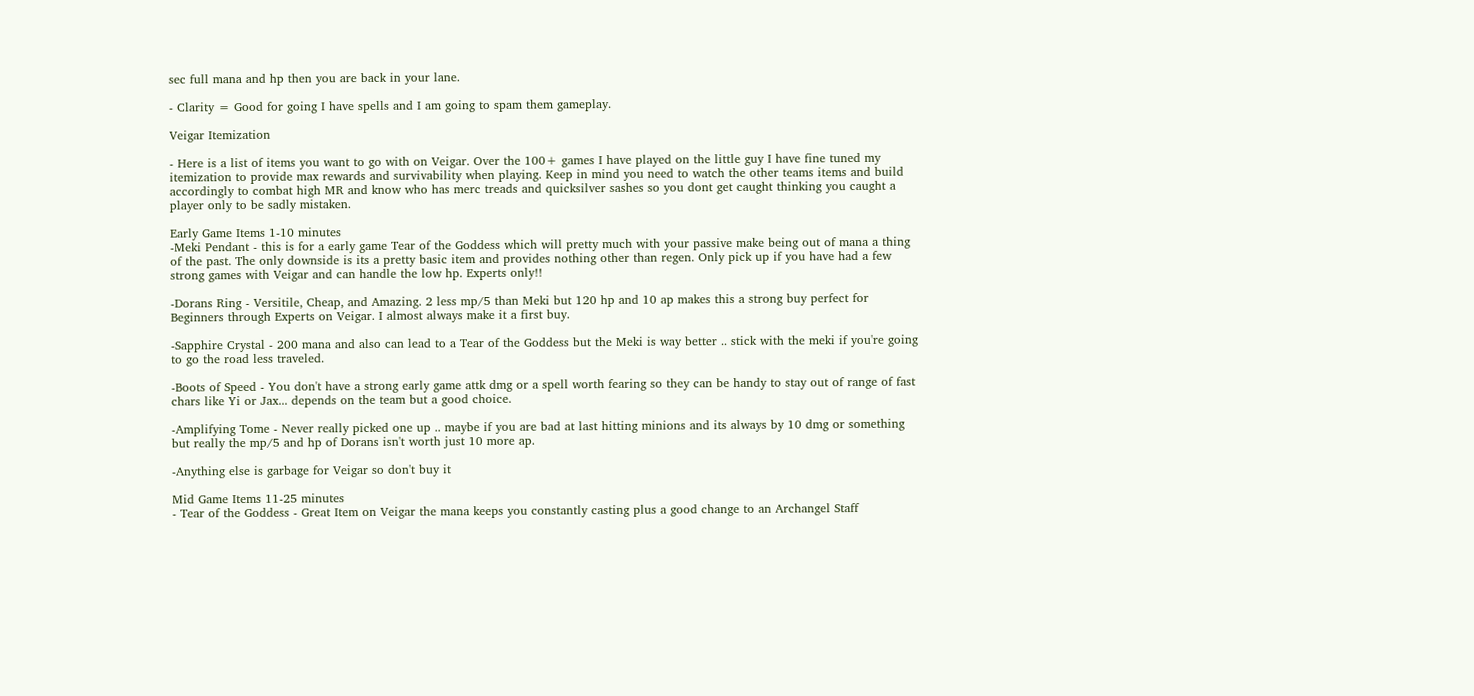sec full mana and hp then you are back in your lane.

- Clarity = Good for going I have spells and I am going to spam them gameplay.

Veigar Itemization

- Here is a list of items you want to go with on Veigar. Over the 100+ games I have played on the little guy I have fine tuned my itemization to provide max rewards and survivability when playing. Keep in mind you need to watch the other teams items and build accordingly to combat high MR and know who has merc treads and quicksilver sashes so you dont get caught thinking you caught a player only to be sadly mistaken.

Early Game Items 1-10 minutes
-Meki Pendant - this is for a early game Tear of the Goddess which will pretty much with your passive make being out of mana a thing of the past. The only downside is its a pretty basic item and provides nothing other than regen. Only pick up if you have had a few strong games with Veigar and can handle the low hp. Experts only!!

-Dorans Ring - Versitile, Cheap, and Amazing. 2 less mp/5 than Meki but 120 hp and 10 ap makes this a strong buy perfect for Beginners through Experts on Veigar. I almost always make it a first buy.

-Sapphire Crystal - 200 mana and also can lead to a Tear of the Goddess but the Meki is way better .. stick with the meki if you're going to go the road less traveled.

-Boots of Speed - You don't have a strong early game attk dmg or a spell worth fearing so they can be handy to stay out of range of fast chars like Yi or Jax... depends on the team but a good choice.

-Amplifying Tome - Never really picked one up .. maybe if you are bad at last hitting minions and its always by 10 dmg or something but really the mp/5 and hp of Dorans isn't worth just 10 more ap.

-Anything else is garbage for Veigar so don't buy it

Mid Game Items 11-25 minutes
- Tear of the Goddess - Great Item on Veigar the mana keeps you constantly casting plus a good change to an Archangel Staff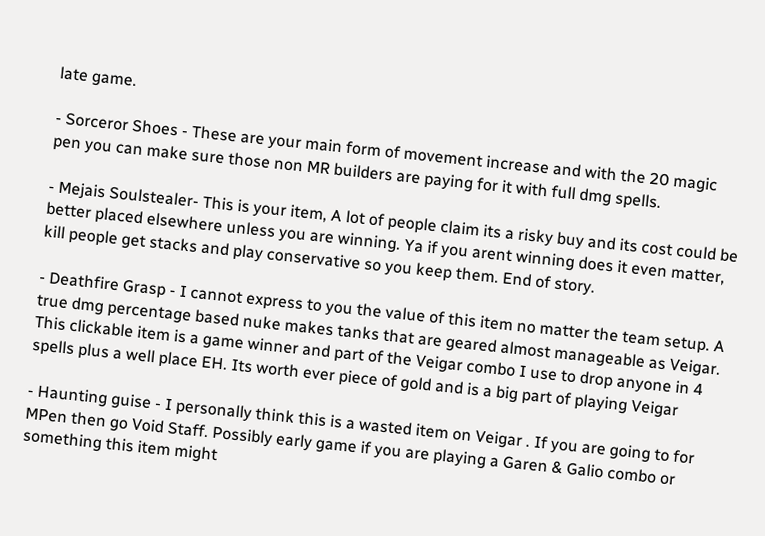late game.

- Sorceror Shoes - These are your main form of movement increase and with the 20 magic pen you can make sure those non MR builders are paying for it with full dmg spells.

- Mejais Soulstealer- This is your item, A lot of people claim its a risky buy and its cost could be better placed elsewhere unless you are winning. Ya if you arent winning does it even matter, kill people get stacks and play conservative so you keep them. End of story.

- Deathfire Grasp - I cannot express to you the value of this item no matter the team setup. A true dmg percentage based nuke makes tanks that are geared almost manageable as Veigar. This clickable item is a game winner and part of the Veigar combo I use to drop anyone in 4 spells plus a well place EH. Its worth ever piece of gold and is a big part of playing Veigar

- Haunting guise - I personally think this is a wasted item on Veigar . If you are going to for MPen then go Void Staff. Possibly early game if you are playing a Garen & Galio combo or something this item might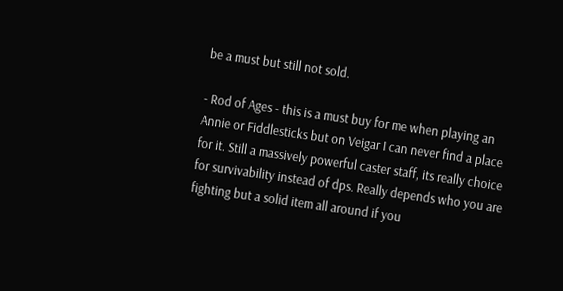be a must but still not sold.

- Rod of Ages - this is a must buy for me when playing an Annie or Fiddlesticks but on Veigar I can never find a place for it. Still a massively powerful caster staff, its really choice for survivability instead of dps. Really depends who you are fighting but a solid item all around if you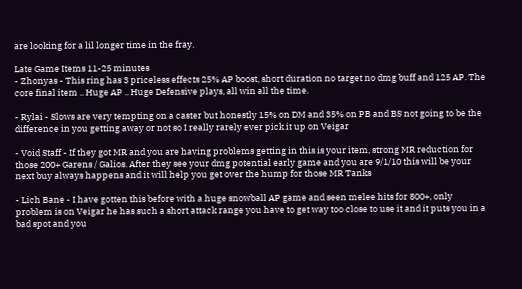are looking for a lil longer time in the fray.

Late Game Items 11-25 minutes
- Zhonyas - This ring has 3 priceless effects 25% AP boost, short duration no target no dmg buff and 125 AP. The core final item .. Huge AP .. Huge Defensive plays, all win all the time.

- Rylai - Slows are very tempting on a caster but honestly 15% on DM and 35% on PB and BS not going to be the difference in you getting away or not so I really rarely ever pick it up on Veigar

- Void Staff - If they got MR and you are having problems getting in this is your item, strong MR reduction for those 200+ Garens / Galios. After they see your dmg potential early game and you are 9/1/10 this will be your next buy always happens and it will help you get over the hump for those MR Tanks

- Lich Bane - I have gotten this before with a huge snowball AP game and seen melee hits for 800+, only problem is on Veigar he has such a short attack range you have to get way too close to use it and it puts you in a bad spot and you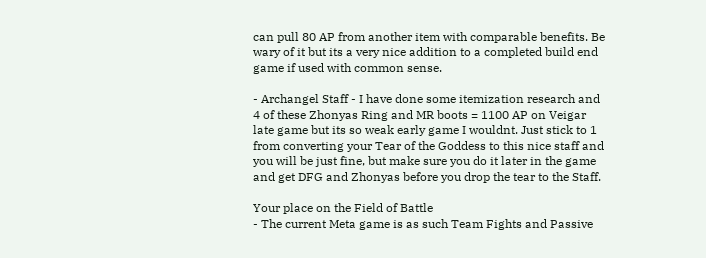can pull 80 AP from another item with comparable benefits. Be wary of it but its a very nice addition to a completed build end game if used with common sense.

- Archangel Staff - I have done some itemization research and 4 of these Zhonyas Ring and MR boots = 1100 AP on Veigar late game but its so weak early game I wouldnt. Just stick to 1 from converting your Tear of the Goddess to this nice staff and you will be just fine, but make sure you do it later in the game and get DFG and Zhonyas before you drop the tear to the Staff.

Your place on the Field of Battle
- The current Meta game is as such Team Fights and Passive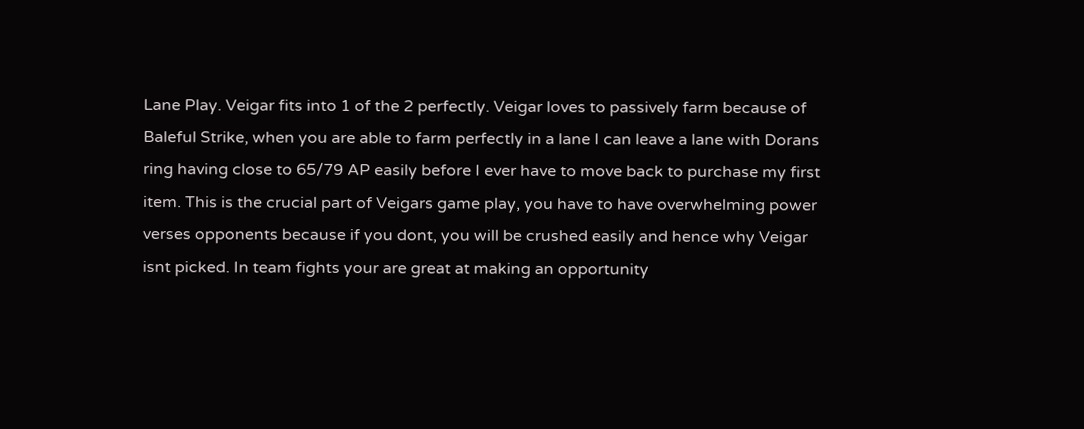Lane Play. Veigar fits into 1 of the 2 perfectly. Veigar loves to passively farm because of Baleful Strike, when you are able to farm perfectly in a lane I can leave a lane with Dorans ring having close to 65/79 AP easily before I ever have to move back to purchase my first item. This is the crucial part of Veigars game play, you have to have overwhelming power verses opponents because if you dont, you will be crushed easily and hence why Veigar isnt picked. In team fights your are great at making an opportunity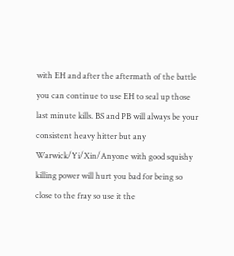with EH and after the aftermath of the battle you can continue to use EH to seal up those last minute kills. BS and PB will always be your consistent heavy hitter but any Warwick/Yi/Xin/Anyone with good squishy killing power will hurt you bad for being so close to the fray so use it the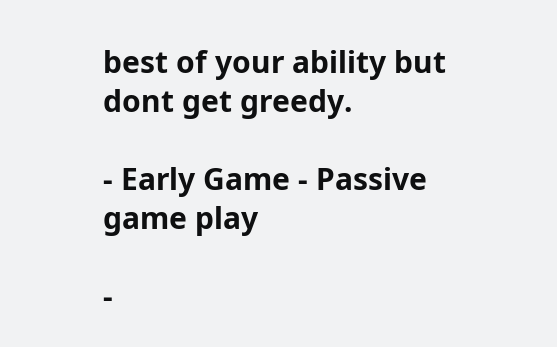best of your ability but dont get greedy.

- Early Game - Passive game play

-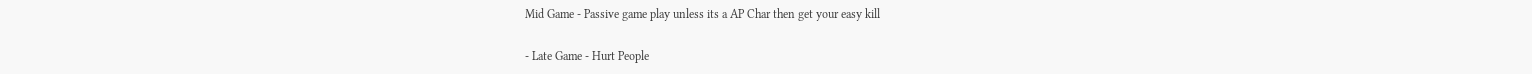Mid Game - Passive game play unless its a AP Char then get your easy kill

- Late Game - Hurt People